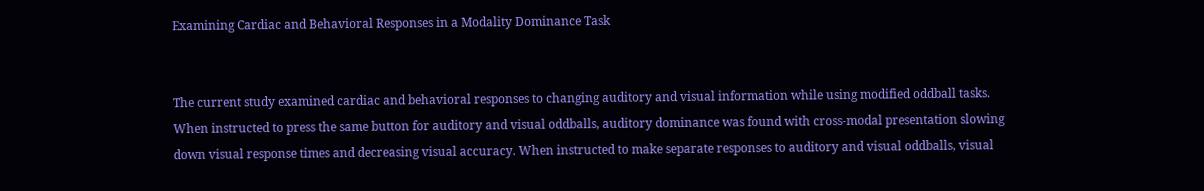Examining Cardiac and Behavioral Responses in a Modality Dominance Task


The current study examined cardiac and behavioral responses to changing auditory and visual information while using modified oddball tasks. When instructed to press the same button for auditory and visual oddballs, auditory dominance was found with cross-modal presentation slowing down visual response times and decreasing visual accuracy. When instructed to make separate responses to auditory and visual oddballs, visual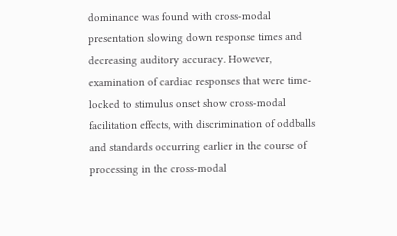dominance was found with cross-modal presentation slowing down response times and decreasing auditory accuracy. However, examination of cardiac responses that were time-locked to stimulus onset show cross-modal facilitation effects, with discrimination of oddballs and standards occurring earlier in the course of processing in the cross-modal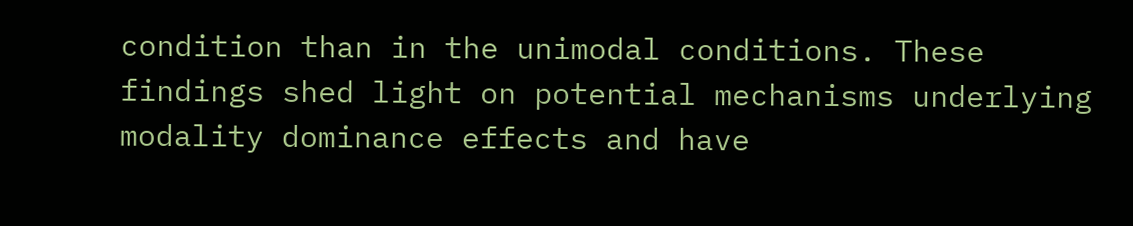condition than in the unimodal conditions. These findings shed light on potential mechanisms underlying modality dominance effects and have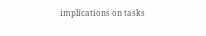implications on tasks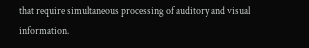that require simultaneous processing of auditory and visual information.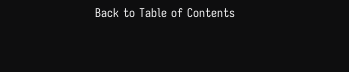Back to Table of Contents